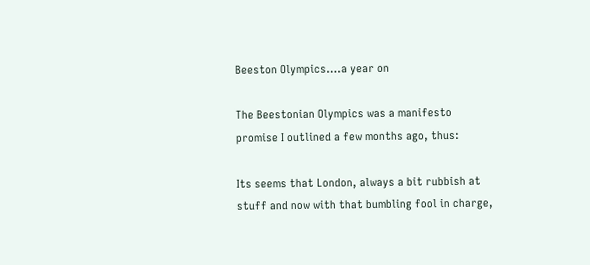Beeston Olympics….a year on

The Beestonian Olympics was a manifesto promise I outlined a few months ago, thus:

Its seems that London, always a bit rubbish at stuff and now with that bumbling fool in charge,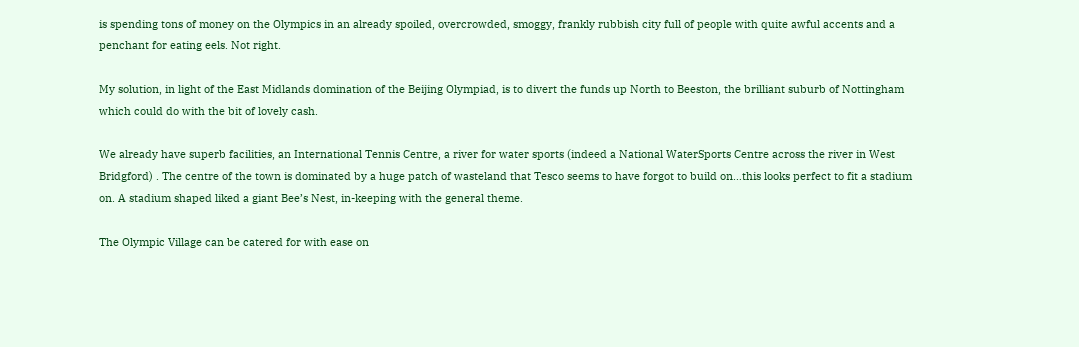is spending tons of money on the Olympics in an already spoiled, overcrowded, smoggy, frankly rubbish city full of people with quite awful accents and a penchant for eating eels. Not right.

My solution, in light of the East Midlands domination of the Beijing Olympiad, is to divert the funds up North to Beeston, the brilliant suburb of Nottingham which could do with the bit of lovely cash.

We already have superb facilities, an International Tennis Centre, a river for water sports (indeed a National WaterSports Centre across the river in West Bridgford) . The centre of the town is dominated by a huge patch of wasteland that Tesco seems to have forgot to build on…this looks perfect to fit a stadium on. A stadium shaped liked a giant Bee’s Nest, in-keeping with the general theme.

The Olympic Village can be catered for with ease on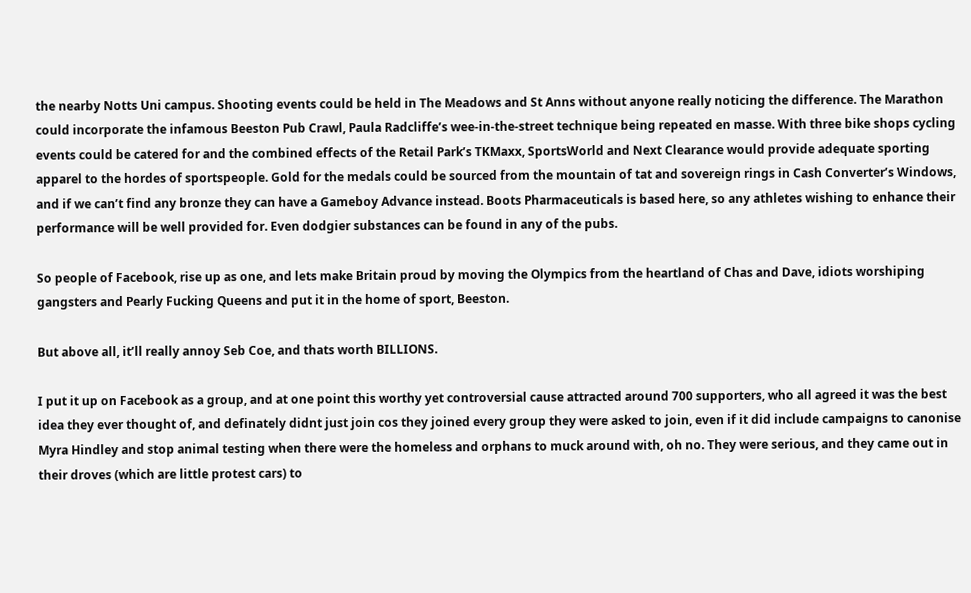the nearby Notts Uni campus. Shooting events could be held in The Meadows and St Anns without anyone really noticing the difference. The Marathon could incorporate the infamous Beeston Pub Crawl, Paula Radcliffe’s wee-in-the-street technique being repeated en masse. With three bike shops cycling events could be catered for and the combined effects of the Retail Park’s TKMaxx, SportsWorld and Next Clearance would provide adequate sporting apparel to the hordes of sportspeople. Gold for the medals could be sourced from the mountain of tat and sovereign rings in Cash Converter’s Windows, and if we can’t find any bronze they can have a Gameboy Advance instead. Boots Pharmaceuticals is based here, so any athletes wishing to enhance their performance will be well provided for. Even dodgier substances can be found in any of the pubs.

So people of Facebook, rise up as one, and lets make Britain proud by moving the Olympics from the heartland of Chas and Dave, idiots worshiping gangsters and Pearly Fucking Queens and put it in the home of sport, Beeston.

But above all, it’ll really annoy Seb Coe, and thats worth BILLIONS.

I put it up on Facebook as a group, and at one point this worthy yet controversial cause attracted around 700 supporters, who all agreed it was the best idea they ever thought of, and definately didnt just join cos they joined every group they were asked to join, even if it did include campaigns to canonise Myra Hindley and stop animal testing when there were the homeless and orphans to muck around with, oh no. They were serious, and they came out in their droves (which are little protest cars) to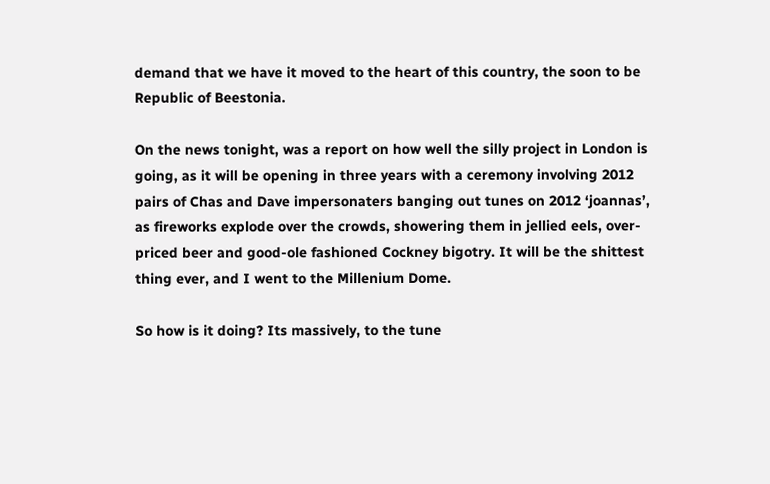demand that we have it moved to the heart of this country, the soon to be Republic of Beestonia.

On the news tonight, was a report on how well the silly project in London is going, as it will be opening in three years with a ceremony involving 2012 pairs of Chas and Dave impersonaters banging out tunes on 2012 ‘joannas’, as fireworks explode over the crowds, showering them in jellied eels, over-priced beer and good-ole fashioned Cockney bigotry. It will be the shittest thing ever, and I went to the Millenium Dome.

So how is it doing? Its massively, to the tune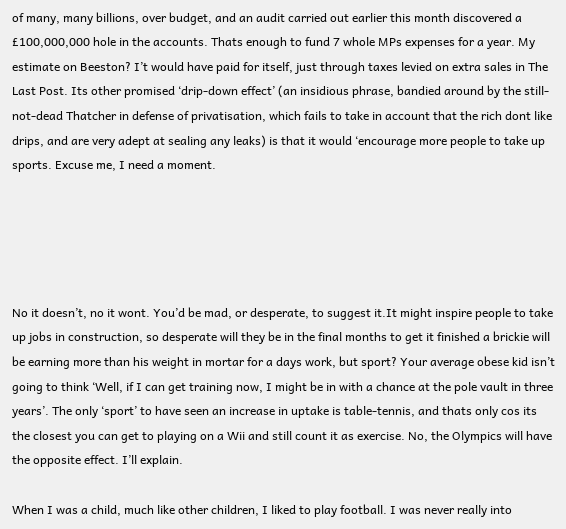of many, many billions, over budget, and an audit carried out earlier this month discovered a £100,000,000 hole in the accounts. Thats enough to fund 7 whole MPs expenses for a year. My estimate on Beeston? I’t would have paid for itself, just through taxes levied on extra sales in The Last Post. Its other promised ‘drip-down effect’ (an insidious phrase, bandied around by the still-not-dead Thatcher in defense of privatisation, which fails to take in account that the rich dont like drips, and are very adept at sealing any leaks) is that it would ‘encourage more people to take up sports. Excuse me, I need a moment.





No it doesn’t, no it wont. You’d be mad, or desperate, to suggest it.It might inspire people to take up jobs in construction, so desperate will they be in the final months to get it finished a brickie will be earning more than his weight in mortar for a days work, but sport? Your average obese kid isn’t going to think ‘Well, if I can get training now, I might be in with a chance at the pole vault in three years’. The only ‘sport’ to have seen an increase in uptake is table-tennis, and thats only cos its the closest you can get to playing on a Wii and still count it as exercise. No, the Olympics will have the opposite effect. I’ll explain.

When I was a child, much like other children, I liked to play football. I was never really into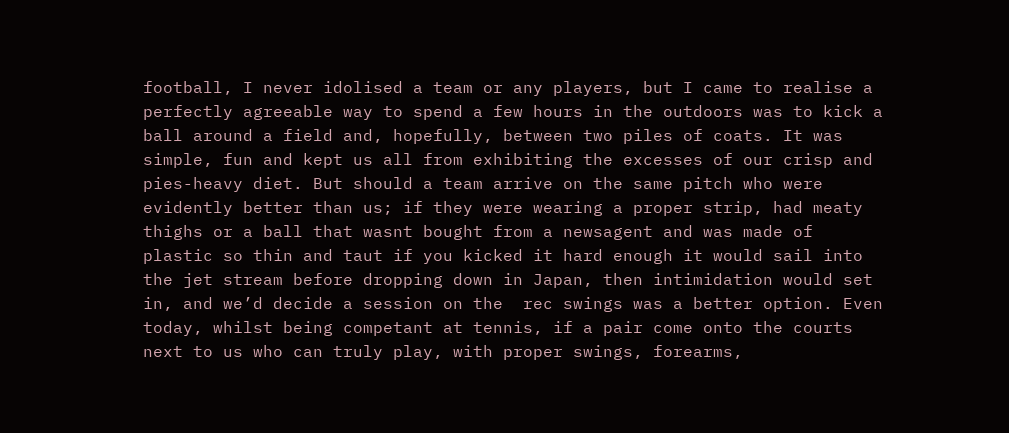football, I never idolised a team or any players, but I came to realise a perfectly agreeable way to spend a few hours in the outdoors was to kick a ball around a field and, hopefully, between two piles of coats. It was simple, fun and kept us all from exhibiting the excesses of our crisp and pies-heavy diet. But should a team arrive on the same pitch who were evidently better than us; if they were wearing a proper strip, had meaty thighs or a ball that wasnt bought from a newsagent and was made of plastic so thin and taut if you kicked it hard enough it would sail into the jet stream before dropping down in Japan, then intimidation would set in, and we’d decide a session on the  rec swings was a better option. Even today, whilst being competant at tennis, if a pair come onto the courts next to us who can truly play, with proper swings, forearms,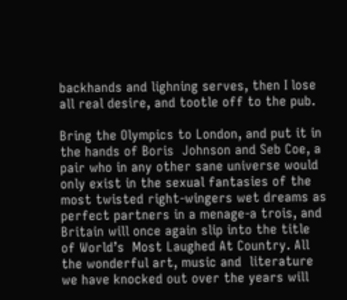backhands and lighning serves, then I lose all real desire, and tootle off to the pub.

Bring the Olympics to London, and put it in the hands of Boris  Johnson and Seb Coe, a pair who in any other sane universe would only exist in the sexual fantasies of the most twisted right-wingers wet dreams as perfect partners in a menage-a trois, and Britain will once again slip into the title of World’s  Most Laughed At Country. All the wonderful art, music and  literature we have knocked out over the years will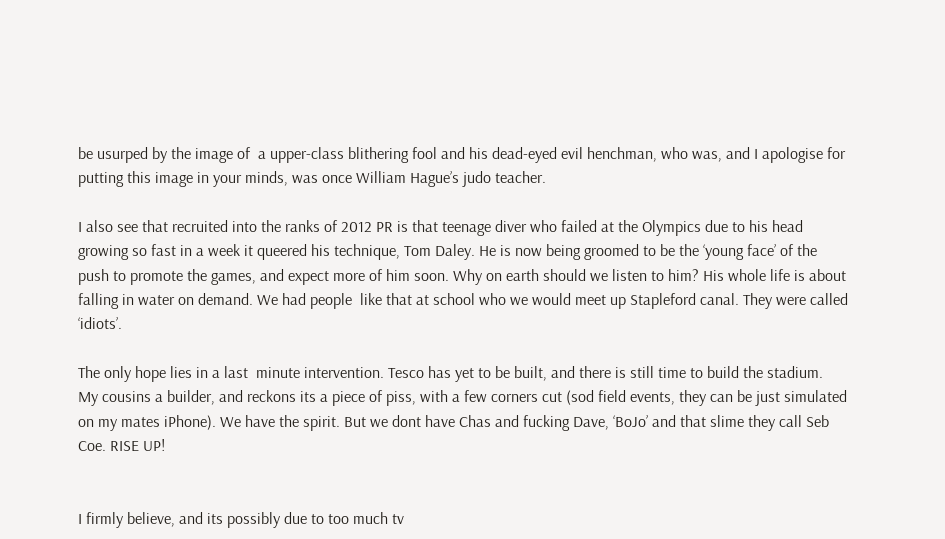be usurped by the image of  a upper-class blithering fool and his dead-eyed evil henchman, who was, and I apologise for putting this image in your minds, was once William Hague’s judo teacher.

I also see that recruited into the ranks of 2012 PR is that teenage diver who failed at the Olympics due to his head growing so fast in a week it queered his technique, Tom Daley. He is now being groomed to be the ‘young face’ of the push to promote the games, and expect more of him soon. Why on earth should we listen to him? His whole life is about falling in water on demand. We had people  like that at school who we would meet up Stapleford canal. They were called ‘idiots’.

The only hope lies in a last  minute intervention. Tesco has yet to be built, and there is still time to build the stadium.  My cousins a builder, and reckons its a piece of piss, with a few corners cut (sod field events, they can be just simulated on my mates iPhone). We have the spirit. But we dont have Chas and fucking Dave, ‘BoJo’ and that slime they call Seb Coe. RISE UP!


I firmly believe, and its possibly due to too much tv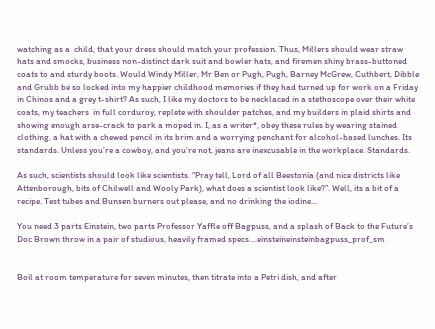watching as a  child, that your dress should match your profession. Thus, Millers should wear straw hats and smocks, business non-distinct dark suit and bowler hats, and firemen shiny brass-buttoned coats to and sturdy boots. Would Windy Miller, Mr Ben or Pugh, Pugh, Barney McGrew, Cuthbert, Dibble and Grubb be so locked into my happier childhood memories if they had turned up for work on a Friday in Chinos and a grey t-shirt? As such, I like my doctors to be necklaced in a stethoscope over their white coats, my teachers  in full corduroy, replete with shoulder patches, and my builders in plaid shirts and showing enough arse-crack to park a moped in. I, as a writer*, obey these rules by wearing stained clothing, a hat with a chewed pencil in its brim and a worrying penchant for alcohol-based lunches. Its standards. Unless you’re a cowboy, and you’re not, jeans are inexcusable in the workplace. Standards.

As such, scientists should look like scientists. “Pray tell, Lord of all Beestonia (and nice districts like Attenborough, bits of Chilwell and Wooly Park), what does a scientist look like?”. Well, its a bit of a recipe. Test tubes and Bunsen burners out please, and no drinking the iodine…

You need 3 parts Einstein, two parts Professor Yaffle off Bagpuss, and a splash of Back to the Future’s Doc Brown throw in a pair of studious, heavily framed specs….einsteineinsteinbagpuss_prof_sm


Boil at room temperature for seven minutes, then titrate into a Petri dish, and after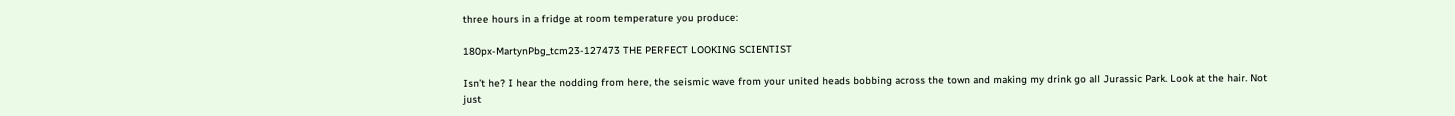three hours in a fridge at room temperature you produce:

180px-MartynPbg_tcm23-127473 THE PERFECT LOOKING SCIENTIST

Isn’t he? I hear the nodding from here, the seismic wave from your united heads bobbing across the town and making my drink go all Jurassic Park. Look at the hair. Not just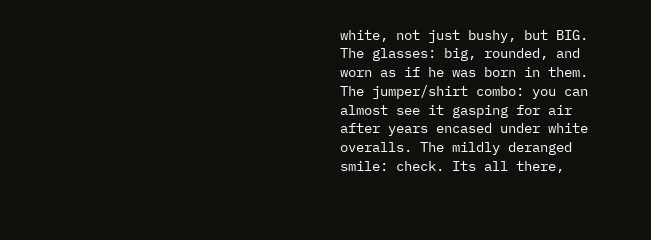white, not just bushy, but BIG. The glasses: big, rounded, and worn as if he was born in them. The jumper/shirt combo: you can almost see it gasping for air after years encased under white overalls. The mildly deranged smile: check. Its all there,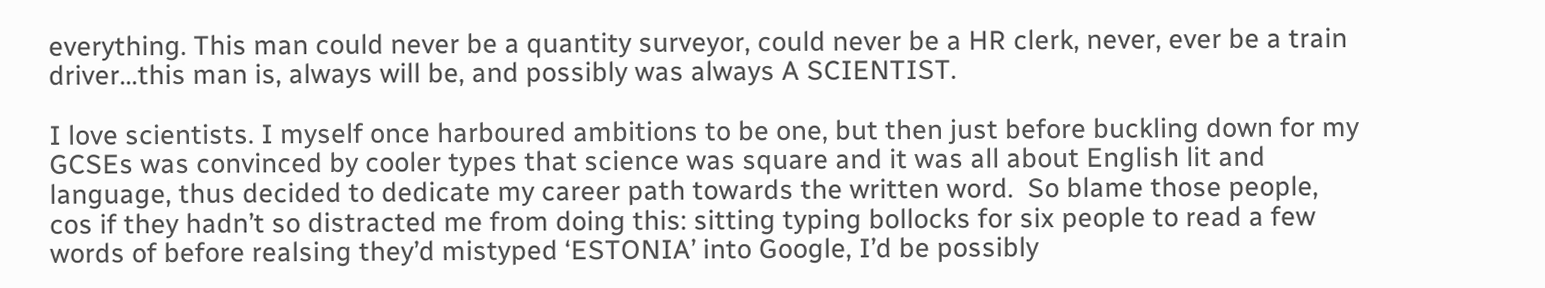everything. This man could never be a quantity surveyor, could never be a HR clerk, never, ever be a train driver…this man is, always will be, and possibly was always A SCIENTIST.

I love scientists. I myself once harboured ambitions to be one, but then just before buckling down for my GCSEs was convinced by cooler types that science was square and it was all about English lit and language, thus decided to dedicate my career path towards the written word.  So blame those people, cos if they hadn’t so distracted me from doing this: sitting typing bollocks for six people to read a few words of before realsing they’d mistyped ‘ESTONIA’ into Google, I’d be possibly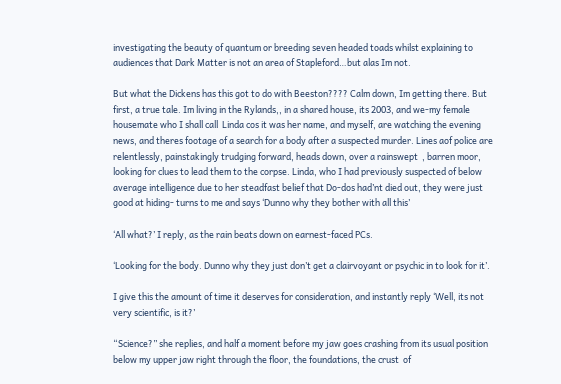investigating the beauty of quantum or breeding seven headed toads whilst explaining to audiences that Dark Matter is not an area of Stapleford…but alas Im not.

But what the Dickens has this got to do with Beeston???? Calm down, Im getting there. But first, a true tale. Im living in the Rylands,, in a shared house, its 2003, and we-my female housemate who I shall call  Linda cos it was her name, and myself, are watching the evening news, and theres footage of a search for a body after a suspected murder. Lines aof police are relentlessly, painstakingly trudging forward, heads down, over a rainswept  , barren moor, looking for clues to lead them to the corpse. Linda, who I had previously suspected of below average intelligence due to her steadfast belief that Do-dos had’nt died out, they were just good at hiding- turns to me and says ‘Dunno why they bother with all this’

‘All what?’ I reply, as the rain beats down on earnest-faced PCs.

‘Looking for the body. Dunno why they just don’t get a clairvoyant or psychic in to look for it’.

I give this the amount of time it deserves for consideration, and instantly reply ‘Well, its not very scientific, is it?’

“Science?” she replies, and half a moment before my jaw goes crashing from its usual position below my upper jaw right through the floor, the foundations, the crust  of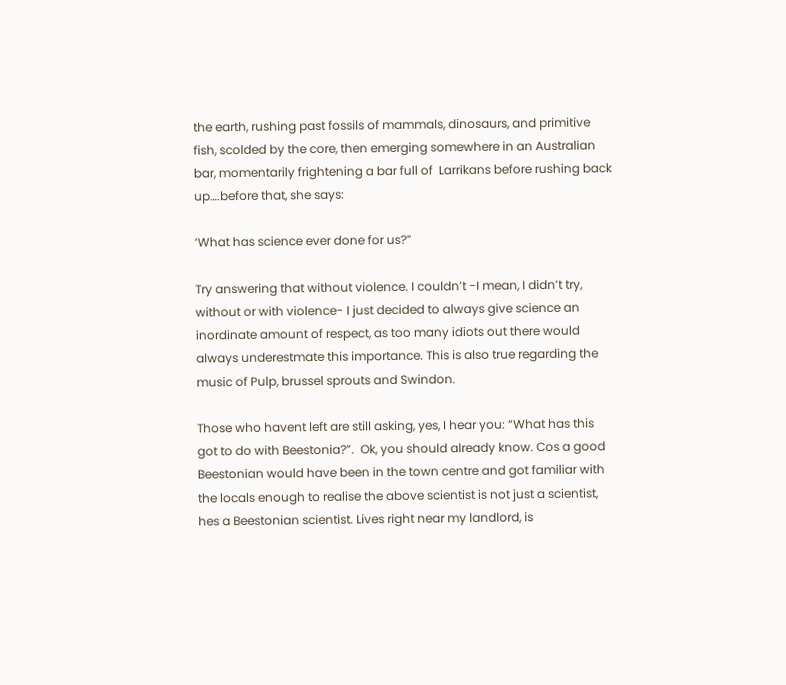the earth, rushing past fossils of mammals, dinosaurs, and primitive fish, scolded by the core, then emerging somewhere in an Australian bar, momentarily frightening a bar full of  Larrikans before rushing back up….before that, she says:

‘What has science ever done for us?”

Try answering that without violence. I couldn’t -I mean, I didn’t try, without or with violence- I just decided to always give science an inordinate amount of respect, as too many idiots out there would always underestmate this importance. This is also true regarding the music of Pulp, brussel sprouts and Swindon.

Those who havent left are still asking, yes, I hear you: “What has this got to do with Beestonia?”.  Ok, you should already know. Cos a good Beestonian would have been in the town centre and got familiar with the locals enough to realise the above scientist is not just a scientist, hes a Beestonian scientist. Lives right near my landlord, is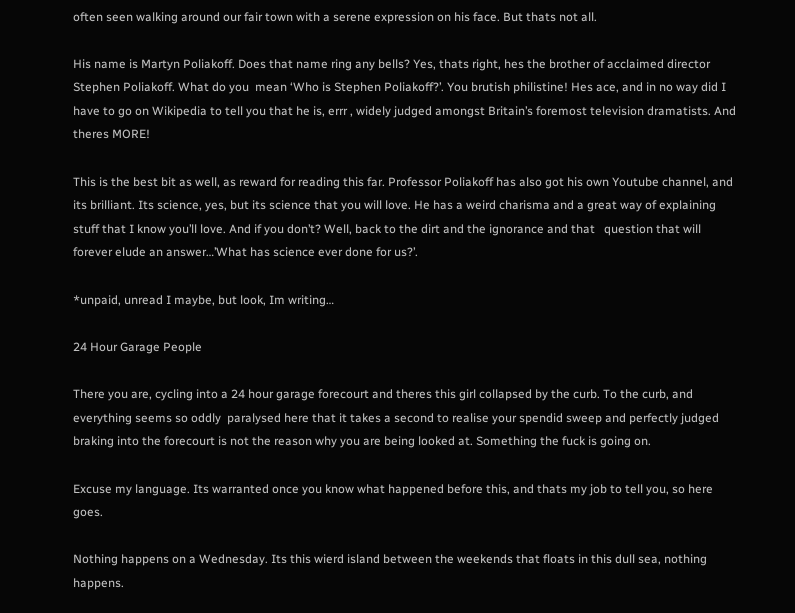often seen walking around our fair town with a serene expression on his face. But thats not all.

His name is Martyn Poliakoff. Does that name ring any bells? Yes, thats right, hes the brother of acclaimed director Stephen Poliakoff. What do you  mean ‘Who is Stephen Poliakoff?’. You brutish philistine! Hes ace, and in no way did I have to go on Wikipedia to tell you that he is, errr , widely judged amongst Britain’s foremost television dramatists. And theres MORE!

This is the best bit as well, as reward for reading this far. Professor Poliakoff has also got his own Youtube channel, and its brilliant. Its science, yes, but its science that you will love. He has a weird charisma and a great way of explaining stuff that I know you’ll love. And if you don’t? Well, back to the dirt and the ignorance and that   question that will forever elude an answer…’What has science ever done for us?’.

*unpaid, unread I maybe, but look, Im writing…

24 Hour Garage People

There you are, cycling into a 24 hour garage forecourt and theres this girl collapsed by the curb. To the curb, and everything seems so oddly  paralysed here that it takes a second to realise your spendid sweep and perfectly judged braking into the forecourt is not the reason why you are being looked at. Something the fuck is going on.

Excuse my language. Its warranted once you know what happened before this, and thats my job to tell you, so here goes.

Nothing happens on a Wednesday. Its this wierd island between the weekends that floats in this dull sea, nothing happens.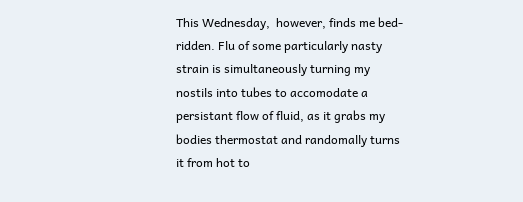This Wednesday,  however, finds me bed-ridden. Flu of some particularly nasty strain is simultaneously turning my nostils into tubes to accomodate a persistant flow of fluid, as it grabs my bodies thermostat and randomally turns it from hot to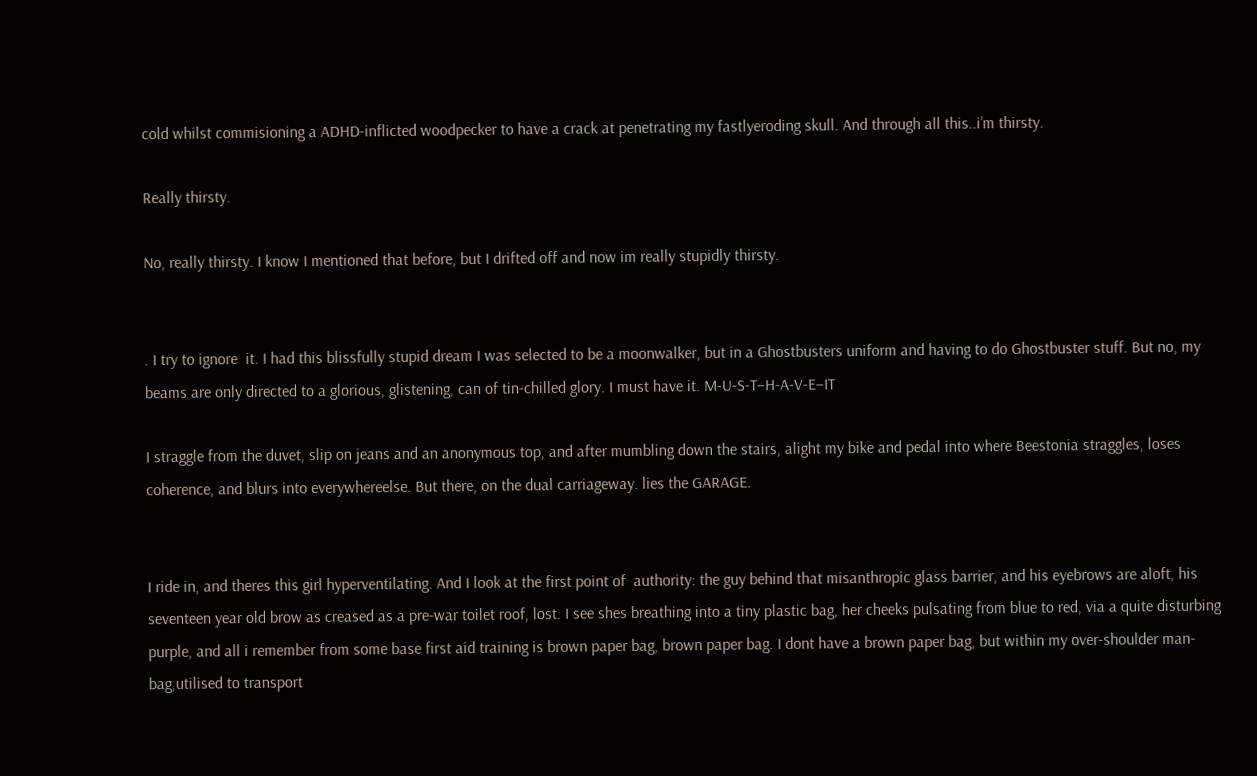cold whilst commisioning a ADHD-inflicted woodpecker to have a crack at penetrating my fastlyeroding skull. And through all this..i’m thirsty.

Really thirsty.

No, really thirsty. I know I mentioned that before, but I drifted off and now im really stupidly thirsty.


. I try to ignore  it. I had this blissfully stupid dream I was selected to be a moonwalker, but in a Ghostbusters uniform and having to do Ghostbuster stuff. But no, my beams are only directed to a glorious, glistening, can of tin-chilled glory. I must have it. M-U-S-T–H-A-V-E–IT

I straggle from the duvet, slip on jeans and an anonymous top, and after mumbling down the stairs, alight my bike and pedal into where Beestonia straggles, loses coherence, and blurs into everywhereelse. But there, on the dual carriageway. lies the GARAGE.


I ride in, and theres this girl hyperventilating. And I look at the first point of  authority: the guy behind that misanthropic glass barrier, and his eyebrows are aloft, his seventeen year old brow as creased as a pre-war toilet roof, lost. I see shes breathing into a tiny plastic bag, her cheeks pulsating from blue to red, via a quite disturbing purple, and all i remember from some base first aid training is brown paper bag, brown paper bag. I dont have a brown paper bag, but within my over-shoulder man-bag,utilised to transport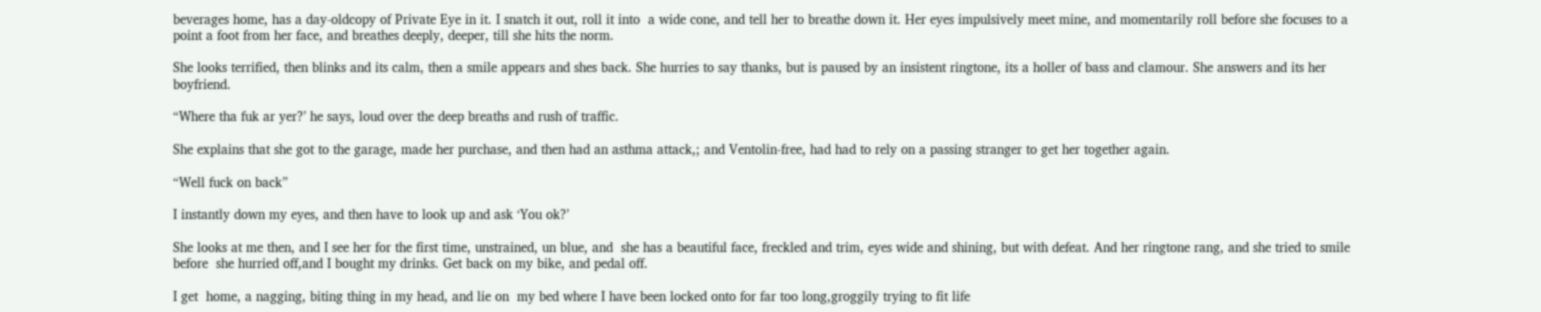beverages home, has a day-oldcopy of Private Eye in it. I snatch it out, roll it into  a wide cone, and tell her to breathe down it. Her eyes impulsively meet mine, and momentarily roll before she focuses to a point a foot from her face, and breathes deeply, deeper, till she hits the norm.

She looks terrified, then blinks and its calm, then a smile appears and shes back. She hurries to say thanks, but is paused by an insistent ringtone, its a holler of bass and clamour. She answers and its her boyfriend.

“Where tha fuk ar yer?’ he says, loud over the deep breaths and rush of traffic.

She explains that she got to the garage, made her purchase, and then had an asthma attack,; and Ventolin-free, had had to rely on a passing stranger to get her together again.

“Well fuck on back”

I instantly down my eyes, and then have to look up and ask ‘You ok?’

She looks at me then, and I see her for the first time, unstrained, un blue, and  she has a beautiful face, freckled and trim, eyes wide and shining, but with defeat. And her ringtone rang, and she tried to smile before  she hurried off,and I bought my drinks. Get back on my bike, and pedal off.

I get  home, a nagging, biting thing in my head, and lie on  my bed where I have been locked onto for far too long,groggily trying to fit life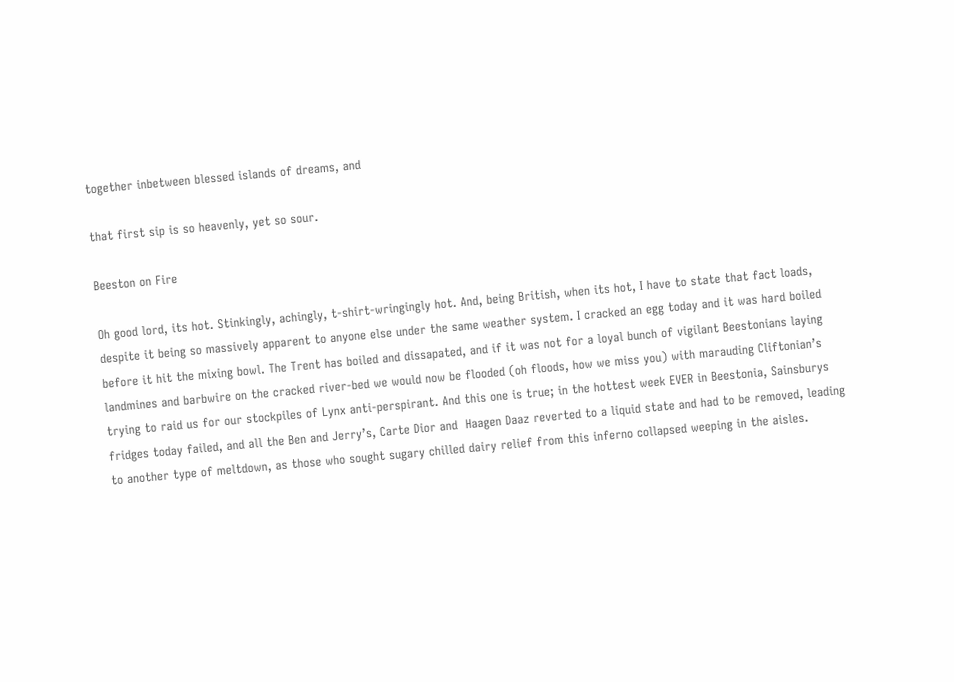together inbetween blessed islands of dreams, and

that first sip is so heavenly, yet so sour.

Beeston on Fire

Oh good lord, its hot. Stinkingly, achingly, t-shirt-wringingly hot. And, being British, when its hot, I have to state that fact loads, despite it being so massively apparent to anyone else under the same weather system. I cracked an egg today and it was hard boiled before it hit the mixing bowl. The Trent has boiled and dissapated, and if it was not for a loyal bunch of vigilant Beestonians laying landmines and barbwire on the cracked river-bed we would now be flooded (oh floods, how we miss you) with marauding Cliftonian’s trying to raid us for our stockpiles of Lynx anti-perspirant. And this one is true; in the hottest week EVER in Beestonia, Sainsburys fridges today failed, and all the Ben and Jerry’s, Carte Dior and  Haagen Daaz reverted to a liquid state and had to be removed, leading to another type of meltdown, as those who sought sugary chilled dairy relief from this inferno collapsed weeping in the aisles.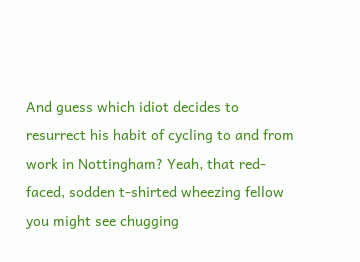And guess which idiot decides to resurrect his habit of cycling to and from work in Nottingham? Yeah, that red-faced, sodden t-shirted wheezing fellow you might see chugging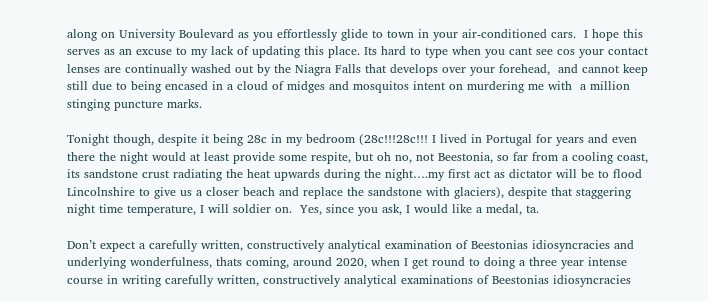along on University Boulevard as you effortlessly glide to town in your air-conditioned cars.  I hope this serves as an excuse to my lack of updating this place. Its hard to type when you cant see cos your contact lenses are continually washed out by the Niagra Falls that develops over your forehead,  and cannot keep still due to being encased in a cloud of midges and mosquitos intent on murdering me with  a million stinging puncture marks.

Tonight though, despite it being 28c in my bedroom (28c!!!28c!!! I lived in Portugal for years and even there the night would at least provide some respite, but oh no, not Beestonia, so far from a cooling coast, its sandstone crust radiating the heat upwards during the night….my first act as dictator will be to flood Lincolnshire to give us a closer beach and replace the sandstone with glaciers), despite that staggering night time temperature, I will soldier on.  Yes, since you ask, I would like a medal, ta.

Don’t expect a carefully written, constructively analytical examination of Beestonias idiosyncracies and underlying wonderfulness, thats coming, around 2020, when I get round to doing a three year intense course in writing carefully written, constructively analytical examinations of Beestonias idiosyncracies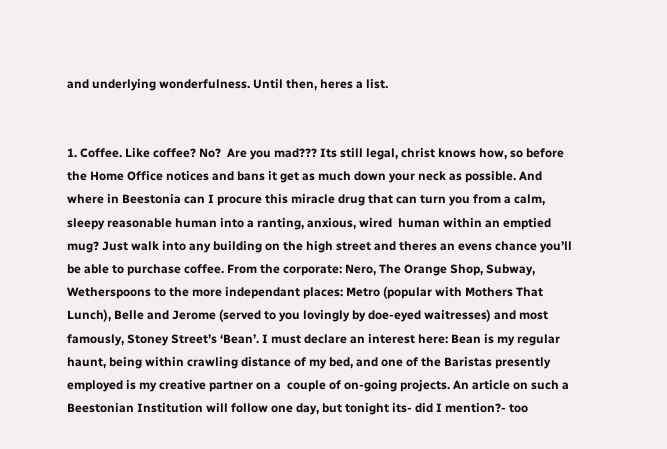and underlying wonderfulness. Until then, heres a list.


1. Coffee. Like coffee? No?  Are you mad??? Its still legal, christ knows how, so before the Home Office notices and bans it get as much down your neck as possible. And where in Beestonia can I procure this miracle drug that can turn you from a calm, sleepy reasonable human into a ranting, anxious, wired  human within an emptied mug? Just walk into any building on the high street and theres an evens chance you’ll be able to purchase coffee. From the corporate: Nero, The Orange Shop, Subway, Wetherspoons to the more independant places: Metro (popular with Mothers That Lunch), Belle and Jerome (served to you lovingly by doe-eyed waitresses) and most famously, Stoney Street’s ‘Bean’. I must declare an interest here: Bean is my regular haunt, being within crawling distance of my bed, and one of the Baristas presently employed is my creative partner on a  couple of on-going projects. An article on such a Beestonian Institution will follow one day, but tonight its- did I mention?- too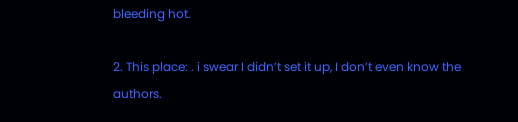bleeding hot.

2. This place: . i swear I didn’t set it up, I don’t even know the authors.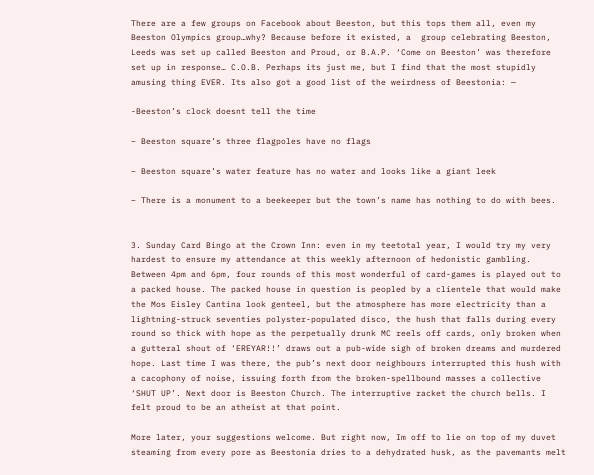There are a few groups on Facebook about Beeston, but this tops them all, even my Beeston Olympics group…why? Because before it existed, a  group celebrating Beeston, Leeds was set up called Beeston and Proud, or B.A.P. ‘Come on Beeston’ was therefore set up in response… C.O.B. Perhaps its just me, but I find that the most stupidly amusing thing EVER. Its also got a good list of the weirdness of Beestonia: —

-Beeston’s clock doesnt tell the time

– Beeston square’s three flagpoles have no flags

– Beeston square’s water feature has no water and looks like a giant leek

– There is a monument to a beekeeper but the town’s name has nothing to do with bees.


3. Sunday Card Bingo at the Crown Inn: even in my teetotal year, I would try my very hardest to ensure my attendance at this weekly afternoon of hedonistic gambling. Between 4pm and 6pm, four rounds of this most wonderful of card-games is played out to a packed house. The packed house in question is peopled by a clientele that would make the Mos Eisley Cantina look genteel, but the atmosphere has more electricity than a lightning-struck seventies polyster-populated disco, the hush that falls during every round so thick with hope as the perpetually drunk MC reels off cards, only broken when a gutteral shout of ‘EREYAR!!’ draws out a pub-wide sigh of broken dreams and murdered hope. Last time I was there, the pub’s next door neighbours interrupted this hush with a cacophony of noise, issuing forth from the broken-spellbound masses a collective ‘SHUT UP’. Next door is Beeston Church. The interruptive racket the church bells. I felt proud to be an atheist at that point.

More later, your suggestions welcome. But right now, Im off to lie on top of my duvet steaming from every pore as Beestonia dries to a dehydrated husk, as the pavemants melt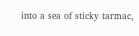into a sea of sticky tarmac,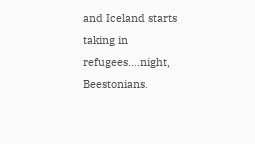and Iceland starts taking in refugees….night, Beestonians.